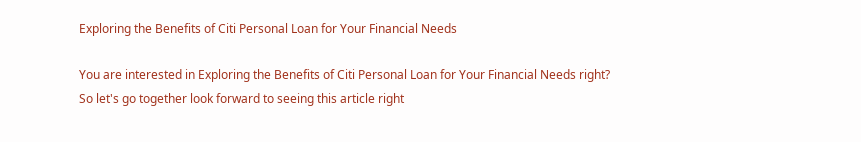Exploring the Benefits of Citi Personal Loan for Your Financial Needs

You are interested in Exploring the Benefits of Citi Personal Loan for Your Financial Needs right? So let's go together look forward to seeing this article right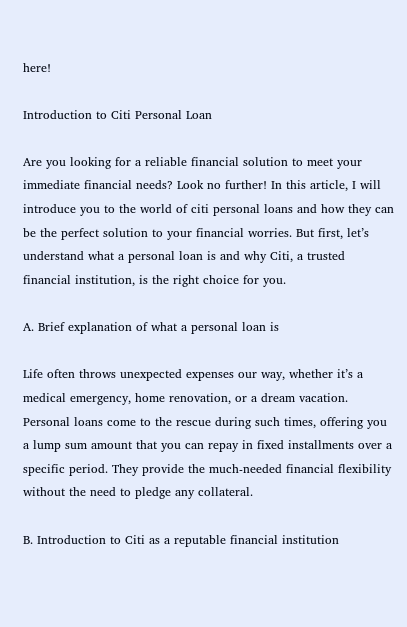here!

Introduction to Citi Personal Loan

Are you looking for a reliable financial solution to meet your immediate financial needs? Look no further! In this article, I will introduce you to the world of citi personal loans and how they can be the perfect solution to your financial worries. But first, let’s understand what a personal loan is and why Citi, a trusted financial institution, is the right choice for you.

A. Brief explanation of what a personal loan is

Life often throws unexpected expenses our way, whether it’s a medical emergency, home renovation, or a dream vacation. Personal loans come to the rescue during such times, offering you a lump sum amount that you can repay in fixed installments over a specific period. They provide the much-needed financial flexibility without the need to pledge any collateral.

B. Introduction to Citi as a reputable financial institution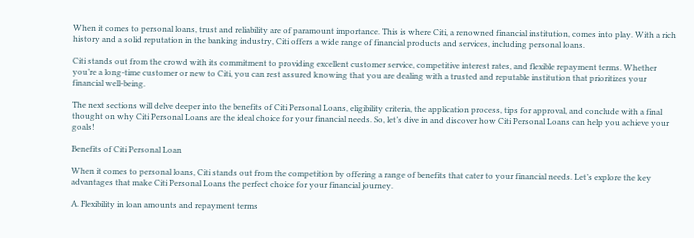When it comes to personal loans, trust and reliability are of paramount importance. This is where Citi, a renowned financial institution, comes into play. With a rich history and a solid reputation in the banking industry, Citi offers a wide range of financial products and services, including personal loans.

Citi stands out from the crowd with its commitment to providing excellent customer service, competitive interest rates, and flexible repayment terms. Whether you’re a long-time customer or new to Citi, you can rest assured knowing that you are dealing with a trusted and reputable institution that prioritizes your financial well-being.

The next sections will delve deeper into the benefits of Citi Personal Loans, eligibility criteria, the application process, tips for approval, and conclude with a final thought on why Citi Personal Loans are the ideal choice for your financial needs. So, let’s dive in and discover how Citi Personal Loans can help you achieve your goals!

Benefits of Citi Personal Loan

When it comes to personal loans, Citi stands out from the competition by offering a range of benefits that cater to your financial needs. Let’s explore the key advantages that make Citi Personal Loans the perfect choice for your financial journey.

A. Flexibility in loan amounts and repayment terms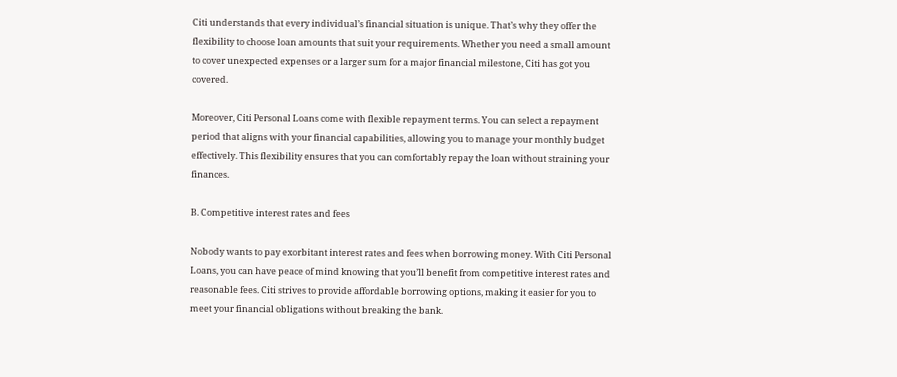Citi understands that every individual’s financial situation is unique. That’s why they offer the flexibility to choose loan amounts that suit your requirements. Whether you need a small amount to cover unexpected expenses or a larger sum for a major financial milestone, Citi has got you covered.

Moreover, Citi Personal Loans come with flexible repayment terms. You can select a repayment period that aligns with your financial capabilities, allowing you to manage your monthly budget effectively. This flexibility ensures that you can comfortably repay the loan without straining your finances.

B. Competitive interest rates and fees

Nobody wants to pay exorbitant interest rates and fees when borrowing money. With Citi Personal Loans, you can have peace of mind knowing that you’ll benefit from competitive interest rates and reasonable fees. Citi strives to provide affordable borrowing options, making it easier for you to meet your financial obligations without breaking the bank.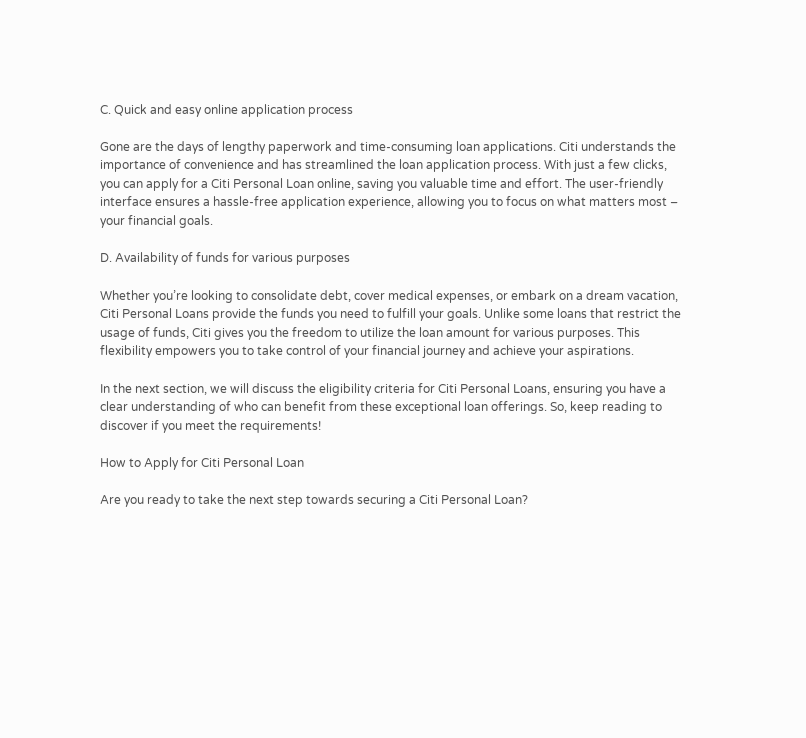C. Quick and easy online application process

Gone are the days of lengthy paperwork and time-consuming loan applications. Citi understands the importance of convenience and has streamlined the loan application process. With just a few clicks, you can apply for a Citi Personal Loan online, saving you valuable time and effort. The user-friendly interface ensures a hassle-free application experience, allowing you to focus on what matters most – your financial goals.

D. Availability of funds for various purposes

Whether you’re looking to consolidate debt, cover medical expenses, or embark on a dream vacation, Citi Personal Loans provide the funds you need to fulfill your goals. Unlike some loans that restrict the usage of funds, Citi gives you the freedom to utilize the loan amount for various purposes. This flexibility empowers you to take control of your financial journey and achieve your aspirations.

In the next section, we will discuss the eligibility criteria for Citi Personal Loans, ensuring you have a clear understanding of who can benefit from these exceptional loan offerings. So, keep reading to discover if you meet the requirements!

How to Apply for Citi Personal Loan

Are you ready to take the next step towards securing a Citi Personal Loan?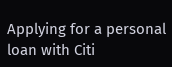Applying for a personal loan with Citi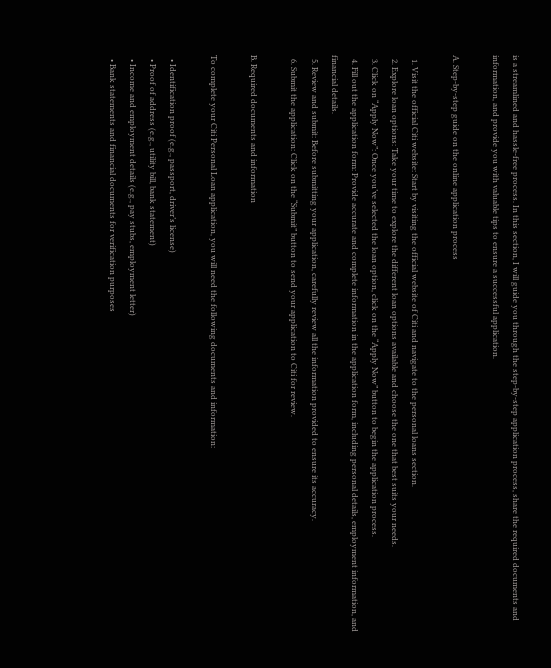is a streamlined and hassle-free process. In this section, I will guide you through the step-by-step application process, share the required documents and information, and provide you with valuable tips to ensure a successful application.

A. Step-by-step guide on the online application process

  1. Visit the official Citi website: Start by visiting the official website of Citi and navigate to the personal loans section.
  2. Explore loan options: Take your time to explore the different loan options available and choose the one that best suits your needs.
  3. Click on “Apply Now”: Once you’ve selected the loan option, click on the “Apply Now” button to begin the application process.
  4. Fill out the application form: Provide accurate and complete information in the application form, including personal details, employment information, and financial details.
  5. Review and submit: Before submitting your application, carefully review all the information provided to ensure its accuracy.
  6. Submit the application: Click on the “Submit” button to send your application to Citi for review.

B. Required documents and information

To complete your Citi Personal Loan application, you will need the following documents and information:

  • Identification proof (e.g., passport, driver’s license)
  • Proof of address (e.g., utility bill, bank statement)
  • Income and employment details (e.g., pay stubs, employment letter)
  • Bank statements and financial documents for verification purposes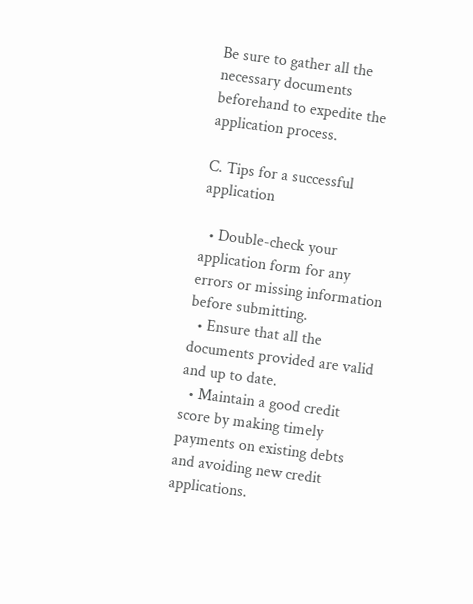Be sure to gather all the necessary documents beforehand to expedite the application process.

C. Tips for a successful application

  • Double-check your application form for any errors or missing information before submitting.
  • Ensure that all the documents provided are valid and up to date.
  • Maintain a good credit score by making timely payments on existing debts and avoiding new credit applications.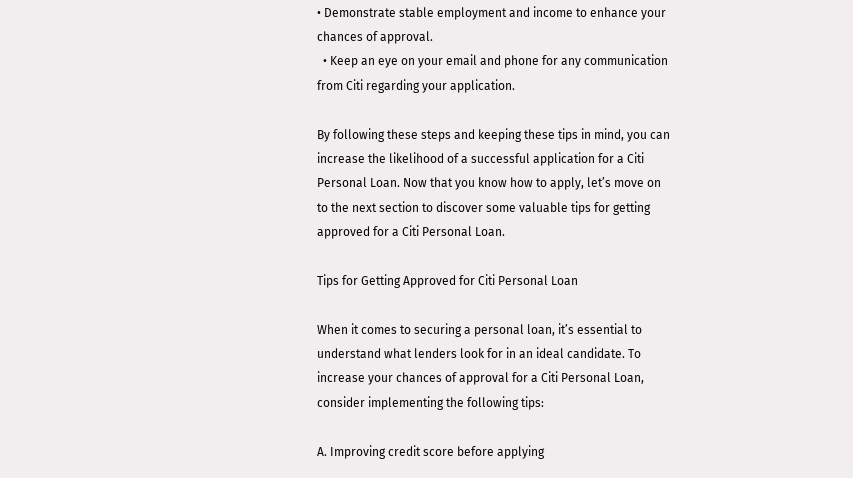• Demonstrate stable employment and income to enhance your chances of approval.
  • Keep an eye on your email and phone for any communication from Citi regarding your application.

By following these steps and keeping these tips in mind, you can increase the likelihood of a successful application for a Citi Personal Loan. Now that you know how to apply, let’s move on to the next section to discover some valuable tips for getting approved for a Citi Personal Loan.

Tips for Getting Approved for Citi Personal Loan

When it comes to securing a personal loan, it’s essential to understand what lenders look for in an ideal candidate. To increase your chances of approval for a Citi Personal Loan, consider implementing the following tips:

A. Improving credit score before applying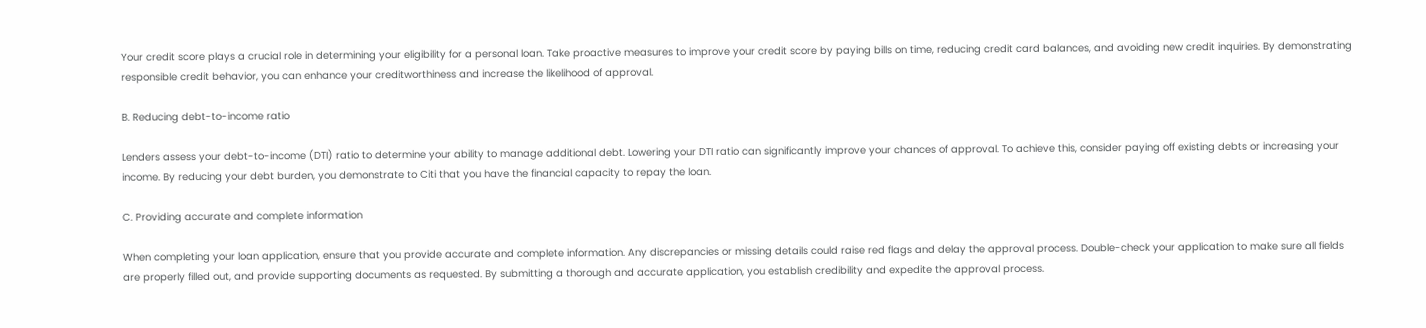Your credit score plays a crucial role in determining your eligibility for a personal loan. Take proactive measures to improve your credit score by paying bills on time, reducing credit card balances, and avoiding new credit inquiries. By demonstrating responsible credit behavior, you can enhance your creditworthiness and increase the likelihood of approval.

B. Reducing debt-to-income ratio

Lenders assess your debt-to-income (DTI) ratio to determine your ability to manage additional debt. Lowering your DTI ratio can significantly improve your chances of approval. To achieve this, consider paying off existing debts or increasing your income. By reducing your debt burden, you demonstrate to Citi that you have the financial capacity to repay the loan.

C. Providing accurate and complete information

When completing your loan application, ensure that you provide accurate and complete information. Any discrepancies or missing details could raise red flags and delay the approval process. Double-check your application to make sure all fields are properly filled out, and provide supporting documents as requested. By submitting a thorough and accurate application, you establish credibility and expedite the approval process.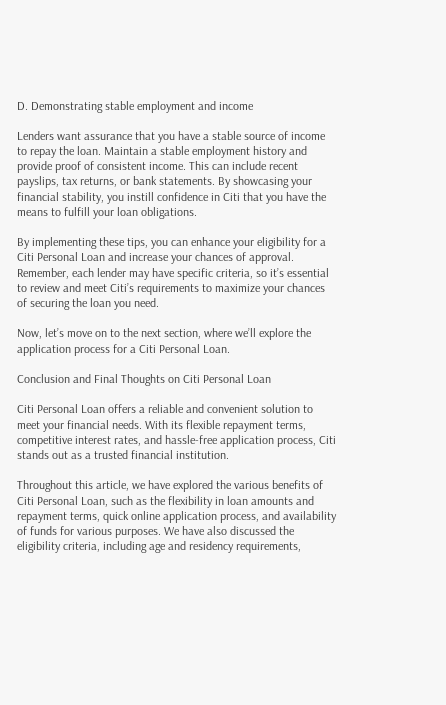D. Demonstrating stable employment and income

Lenders want assurance that you have a stable source of income to repay the loan. Maintain a stable employment history and provide proof of consistent income. This can include recent payslips, tax returns, or bank statements. By showcasing your financial stability, you instill confidence in Citi that you have the means to fulfill your loan obligations.

By implementing these tips, you can enhance your eligibility for a Citi Personal Loan and increase your chances of approval. Remember, each lender may have specific criteria, so it’s essential to review and meet Citi’s requirements to maximize your chances of securing the loan you need.

Now, let’s move on to the next section, where we’ll explore the application process for a Citi Personal Loan.

Conclusion and Final Thoughts on Citi Personal Loan

Citi Personal Loan offers a reliable and convenient solution to meet your financial needs. With its flexible repayment terms, competitive interest rates, and hassle-free application process, Citi stands out as a trusted financial institution.

Throughout this article, we have explored the various benefits of Citi Personal Loan, such as the flexibility in loan amounts and repayment terms, quick online application process, and availability of funds for various purposes. We have also discussed the eligibility criteria, including age and residency requirements,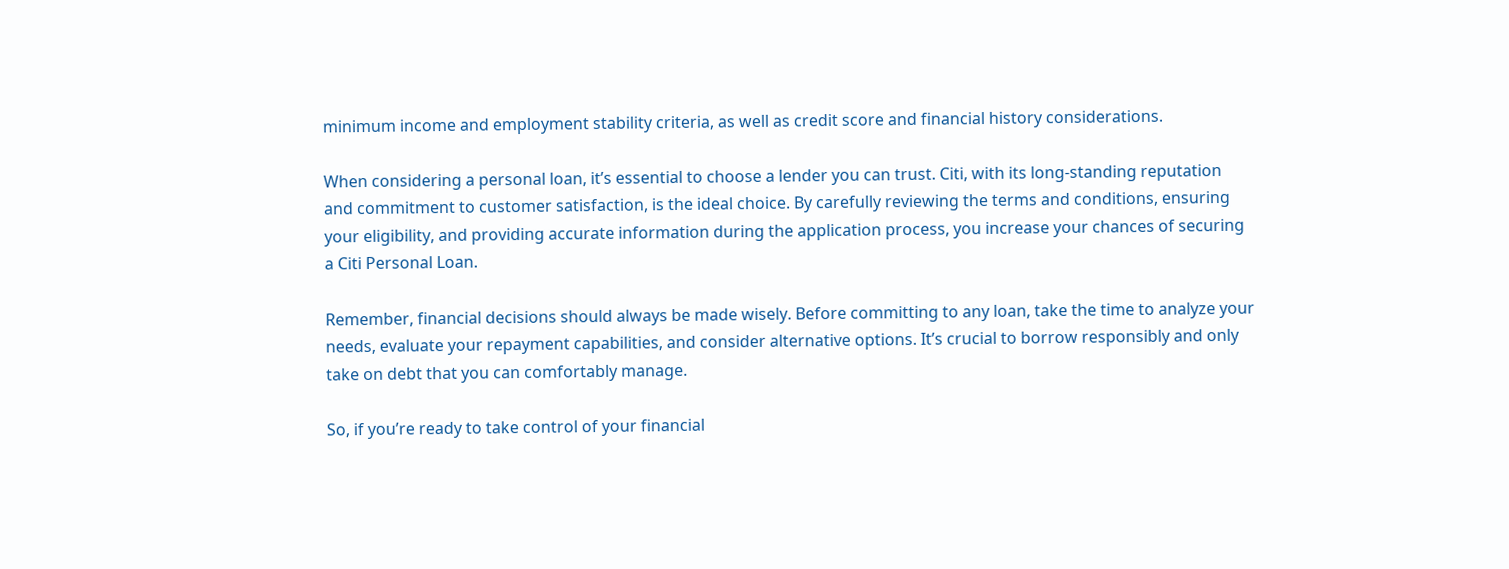minimum income and employment stability criteria, as well as credit score and financial history considerations.

When considering a personal loan, it’s essential to choose a lender you can trust. Citi, with its long-standing reputation and commitment to customer satisfaction, is the ideal choice. By carefully reviewing the terms and conditions, ensuring your eligibility, and providing accurate information during the application process, you increase your chances of securing a Citi Personal Loan.

Remember, financial decisions should always be made wisely. Before committing to any loan, take the time to analyze your needs, evaluate your repayment capabilities, and consider alternative options. It’s crucial to borrow responsibly and only take on debt that you can comfortably manage.

So, if you’re ready to take control of your financial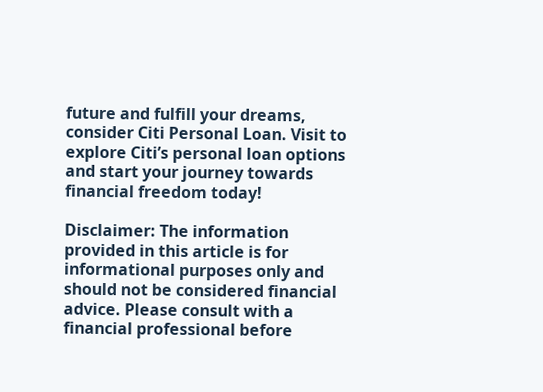future and fulfill your dreams, consider Citi Personal Loan. Visit to explore Citi’s personal loan options and start your journey towards financial freedom today!

Disclaimer: The information provided in this article is for informational purposes only and should not be considered financial advice. Please consult with a financial professional before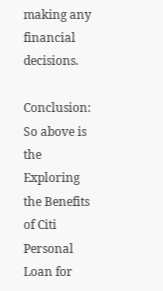making any financial decisions.

Conclusion: So above is the Exploring the Benefits of Citi Personal Loan for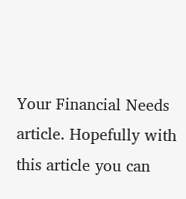Your Financial Needs article. Hopefully with this article you can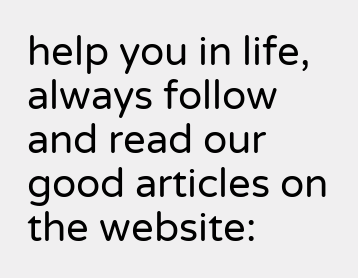help you in life, always follow and read our good articles on the website: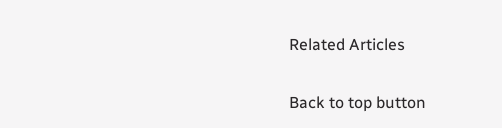Related Articles

Back to top button